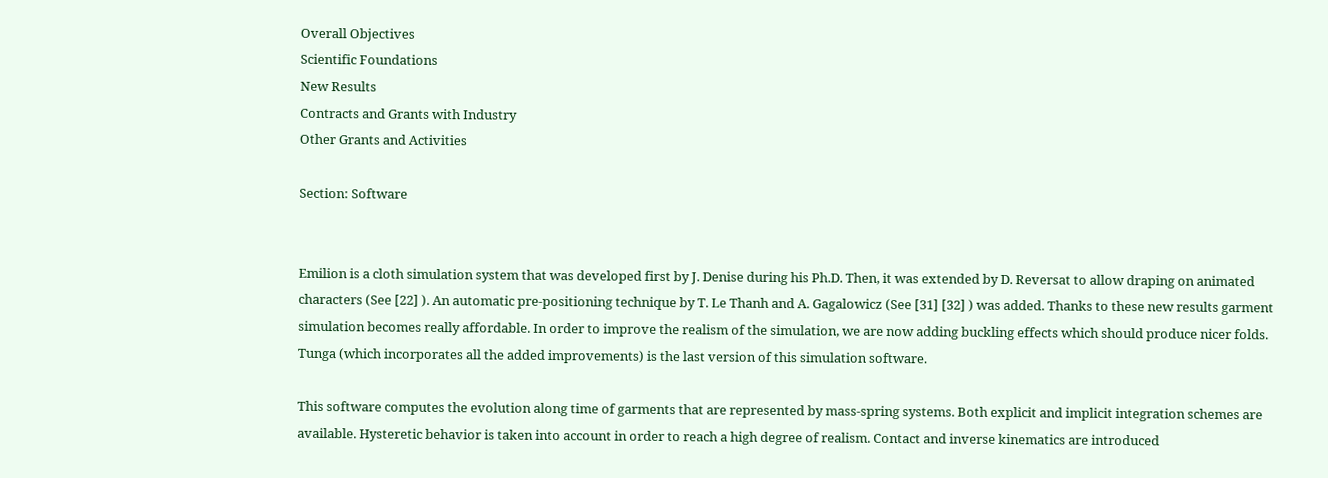Overall Objectives
Scientific Foundations
New Results
Contracts and Grants with Industry
Other Grants and Activities

Section: Software


Emilion is a cloth simulation system that was developed first by J. Denise during his Ph.D. Then, it was extended by D. Reversat to allow draping on animated characters (See [22] ). An automatic pre-positioning technique by T. Le Thanh and A. Gagalowicz (See [31] [32] ) was added. Thanks to these new results garment simulation becomes really affordable. In order to improve the realism of the simulation, we are now adding buckling effects which should produce nicer folds. Tunga (which incorporates all the added improvements) is the last version of this simulation software.

This software computes the evolution along time of garments that are represented by mass-spring systems. Both explicit and implicit integration schemes are available. Hysteretic behavior is taken into account in order to reach a high degree of realism. Contact and inverse kinematics are introduced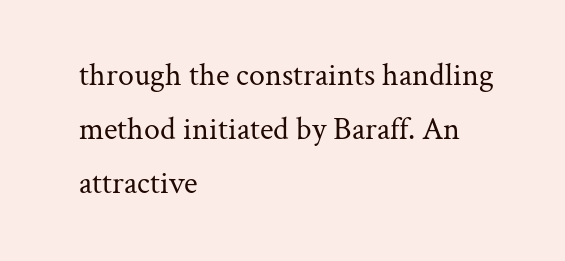through the constraints handling method initiated by Baraff. An attractive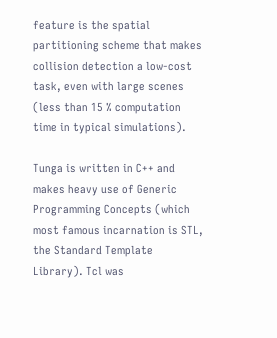feature is the spatial partitioning scheme that makes collision detection a low-cost task, even with large scenes (less than 15 % computation time in typical simulations).

Tunga is written in C++ and makes heavy use of Generic Programming Concepts (which most famous incarnation is STL, the Standard Template Library). Tcl was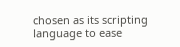chosen as its scripting language to ease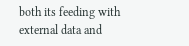both its feeding with external data and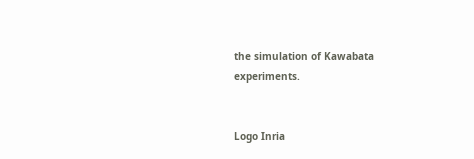the simulation of Kawabata experiments.


Logo Inria